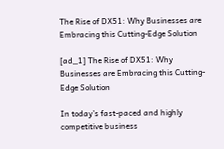The Rise of DX51: Why Businesses are Embracing this Cutting-Edge Solution

[ad_1] The Rise of DX51: Why Businesses are Embracing this Cutting-Edge Solution

In today’s fast-paced and highly competitive business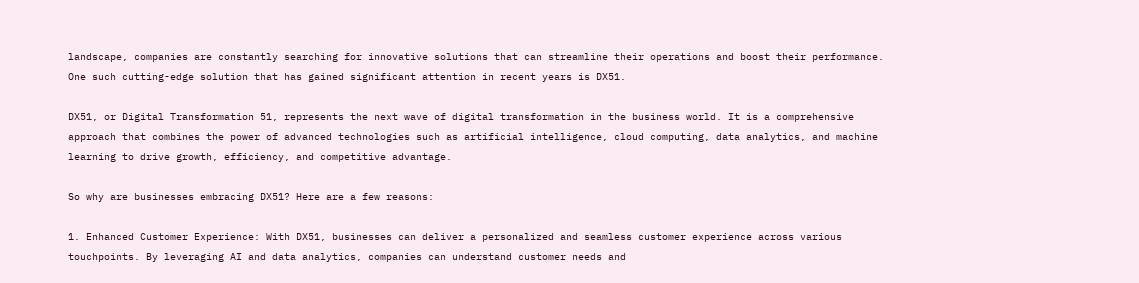landscape, companies are constantly searching for innovative solutions that can streamline their operations and boost their performance. One such cutting-edge solution that has gained significant attention in recent years is DX51.

DX51, or Digital Transformation 51, represents the next wave of digital transformation in the business world. It is a comprehensive approach that combines the power of advanced technologies such as artificial intelligence, cloud computing, data analytics, and machine learning to drive growth, efficiency, and competitive advantage.

So why are businesses embracing DX51? Here are a few reasons:

1. Enhanced Customer Experience: With DX51, businesses can deliver a personalized and seamless customer experience across various touchpoints. By leveraging AI and data analytics, companies can understand customer needs and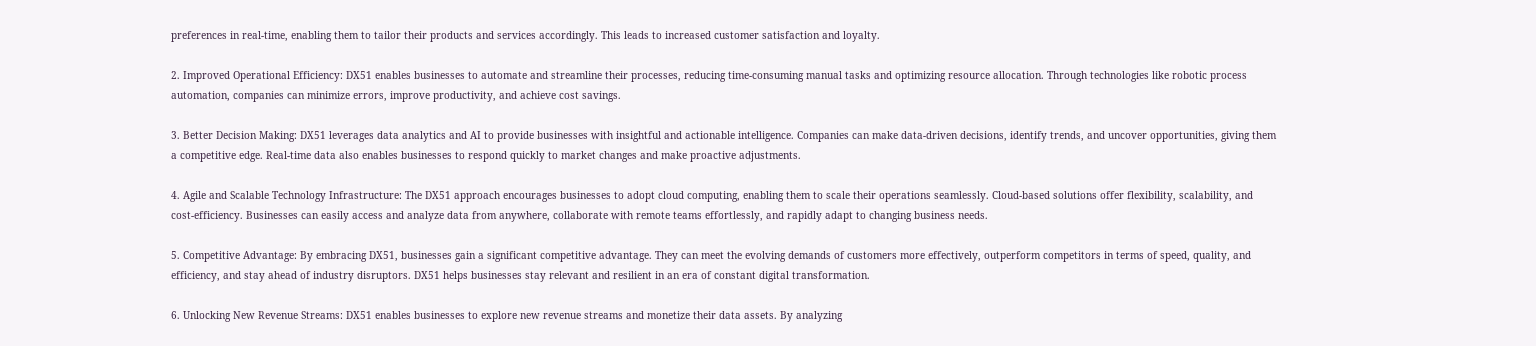preferences in real-time, enabling them to tailor their products and services accordingly. This leads to increased customer satisfaction and loyalty.

2. Improved Operational Efficiency: DX51 enables businesses to automate and streamline their processes, reducing time-consuming manual tasks and optimizing resource allocation. Through technologies like robotic process automation, companies can minimize errors, improve productivity, and achieve cost savings.

3. Better Decision Making: DX51 leverages data analytics and AI to provide businesses with insightful and actionable intelligence. Companies can make data-driven decisions, identify trends, and uncover opportunities, giving them a competitive edge. Real-time data also enables businesses to respond quickly to market changes and make proactive adjustments.

4. Agile and Scalable Technology Infrastructure: The DX51 approach encourages businesses to adopt cloud computing, enabling them to scale their operations seamlessly. Cloud-based solutions offer flexibility, scalability, and cost-efficiency. Businesses can easily access and analyze data from anywhere, collaborate with remote teams effortlessly, and rapidly adapt to changing business needs.

5. Competitive Advantage: By embracing DX51, businesses gain a significant competitive advantage. They can meet the evolving demands of customers more effectively, outperform competitors in terms of speed, quality, and efficiency, and stay ahead of industry disruptors. DX51 helps businesses stay relevant and resilient in an era of constant digital transformation.

6. Unlocking New Revenue Streams: DX51 enables businesses to explore new revenue streams and monetize their data assets. By analyzing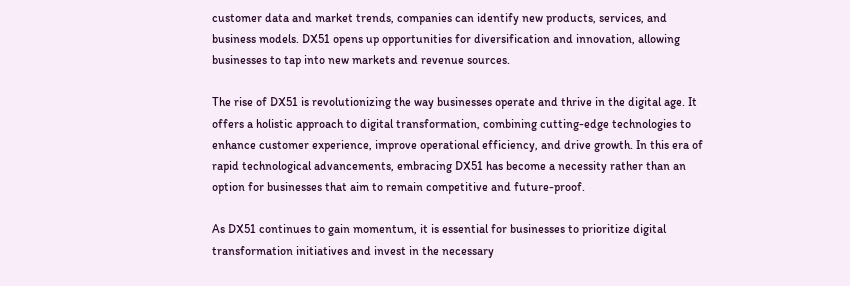customer data and market trends, companies can identify new products, services, and business models. DX51 opens up opportunities for diversification and innovation, allowing businesses to tap into new markets and revenue sources.

The rise of DX51 is revolutionizing the way businesses operate and thrive in the digital age. It offers a holistic approach to digital transformation, combining cutting-edge technologies to enhance customer experience, improve operational efficiency, and drive growth. In this era of rapid technological advancements, embracing DX51 has become a necessity rather than an option for businesses that aim to remain competitive and future-proof.

As DX51 continues to gain momentum, it is essential for businesses to prioritize digital transformation initiatives and invest in the necessary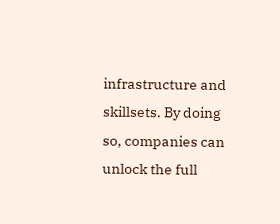infrastructure and skillsets. By doing so, companies can unlock the full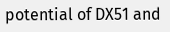potential of DX51 and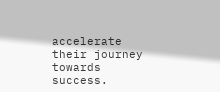accelerate their journey towards success.